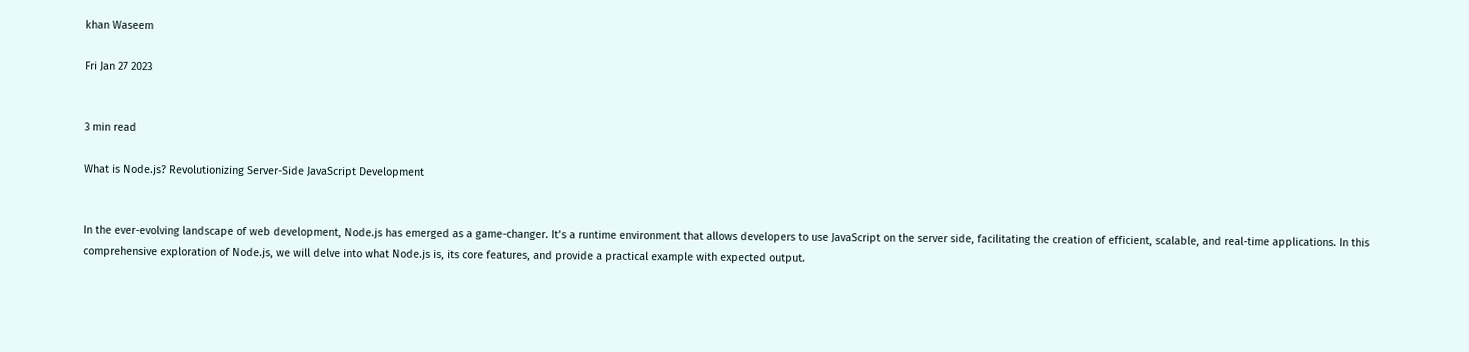khan Waseem

Fri Jan 27 2023


3 min read

What is Node.js? Revolutionizing Server-Side JavaScript Development


In the ever-evolving landscape of web development, Node.js has emerged as a game-changer. It’s a runtime environment that allows developers to use JavaScript on the server side, facilitating the creation of efficient, scalable, and real-time applications. In this comprehensive exploration of Node.js, we will delve into what Node.js is, its core features, and provide a practical example with expected output.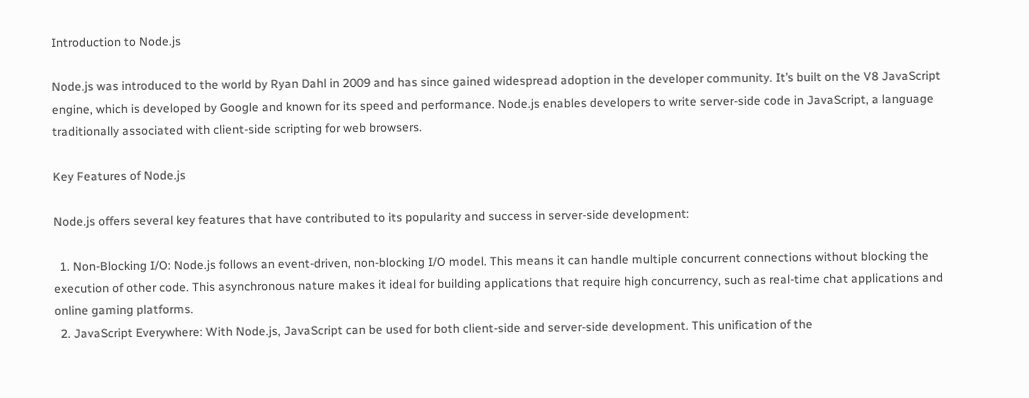Introduction to Node.js

Node.js was introduced to the world by Ryan Dahl in 2009 and has since gained widespread adoption in the developer community. It’s built on the V8 JavaScript engine, which is developed by Google and known for its speed and performance. Node.js enables developers to write server-side code in JavaScript, a language traditionally associated with client-side scripting for web browsers.

Key Features of Node.js

Node.js offers several key features that have contributed to its popularity and success in server-side development:

  1. Non-Blocking I/O: Node.js follows an event-driven, non-blocking I/O model. This means it can handle multiple concurrent connections without blocking the execution of other code. This asynchronous nature makes it ideal for building applications that require high concurrency, such as real-time chat applications and online gaming platforms.
  2. JavaScript Everywhere: With Node.js, JavaScript can be used for both client-side and server-side development. This unification of the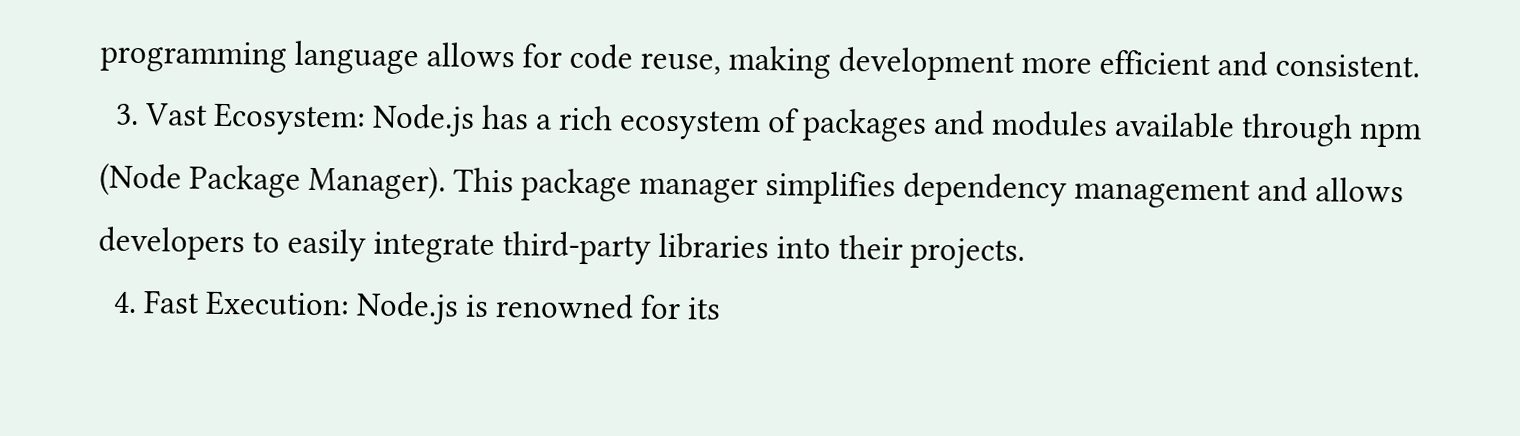programming language allows for code reuse, making development more efficient and consistent.
  3. Vast Ecosystem: Node.js has a rich ecosystem of packages and modules available through npm (Node Package Manager). This package manager simplifies dependency management and allows developers to easily integrate third-party libraries into their projects.
  4. Fast Execution: Node.js is renowned for its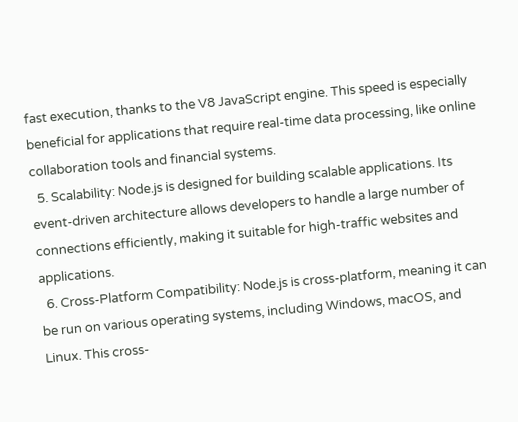fast execution, thanks to the V8 JavaScript engine. This speed is especially beneficial for applications that require real-time data processing, like online collaboration tools and financial systems.
  5. Scalability: Node.js is designed for building scalable applications. Its event-driven architecture allows developers to handle a large number of connections efficiently, making it suitable for high-traffic websites and applications.
  6. Cross-Platform Compatibility: Node.js is cross-platform, meaning it can be run on various operating systems, including Windows, macOS, and Linux. This cross-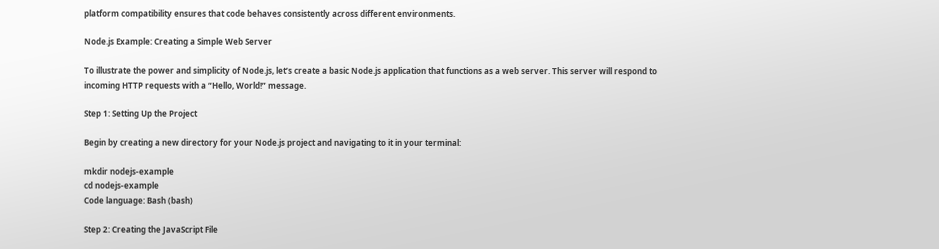platform compatibility ensures that code behaves consistently across different environments.

Node.js Example: Creating a Simple Web Server

To illustrate the power and simplicity of Node.js, let’s create a basic Node.js application that functions as a web server. This server will respond to incoming HTTP requests with a “Hello, World!” message.

Step 1: Setting Up the Project

Begin by creating a new directory for your Node.js project and navigating to it in your terminal:

mkdir nodejs-example
cd nodejs-example
Code language: Bash (bash)

Step 2: Creating the JavaScript File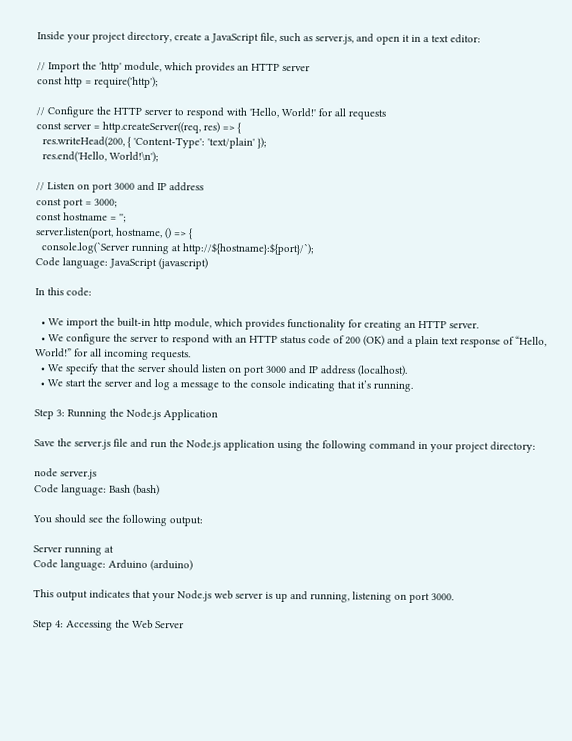Inside your project directory, create a JavaScript file, such as server.js, and open it in a text editor:

// Import the 'http' module, which provides an HTTP server
const http = require('http');

// Configure the HTTP server to respond with 'Hello, World!' for all requests
const server = http.createServer((req, res) => {
  res.writeHead(200, { 'Content-Type': 'text/plain' });
  res.end('Hello, World!\n');

// Listen on port 3000 and IP address
const port = 3000;
const hostname = '';
server.listen(port, hostname, () => {
  console.log(`Server running at http://${hostname}:${port}/`);
Code language: JavaScript (javascript)

In this code:

  • We import the built-in http module, which provides functionality for creating an HTTP server.
  • We configure the server to respond with an HTTP status code of 200 (OK) and a plain text response of “Hello, World!” for all incoming requests.
  • We specify that the server should listen on port 3000 and IP address (localhost).
  • We start the server and log a message to the console indicating that it’s running.

Step 3: Running the Node.js Application

Save the server.js file and run the Node.js application using the following command in your project directory:

node server.js
Code language: Bash (bash)

You should see the following output:

Server running at
Code language: Arduino (arduino)

This output indicates that your Node.js web server is up and running, listening on port 3000.

Step 4: Accessing the Web Server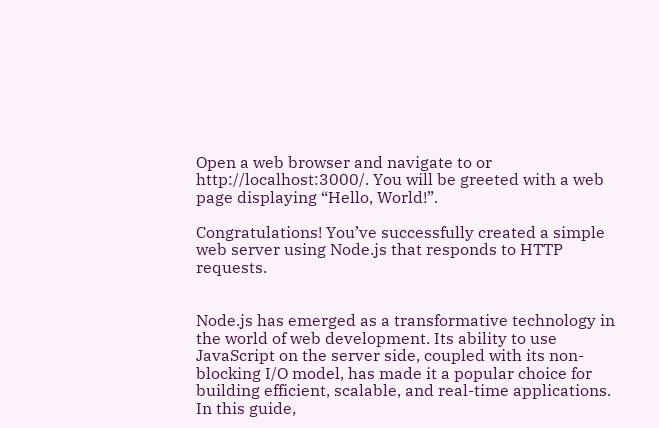Open a web browser and navigate to or http://localhost:3000/. You will be greeted with a web page displaying “Hello, World!”.

Congratulations! You’ve successfully created a simple web server using Node.js that responds to HTTP requests.


Node.js has emerged as a transformative technology in the world of web development. Its ability to use JavaScript on the server side, coupled with its non-blocking I/O model, has made it a popular choice for building efficient, scalable, and real-time applications. In this guide,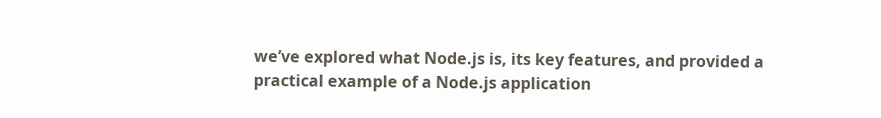we’ve explored what Node.js is, its key features, and provided a practical example of a Node.js application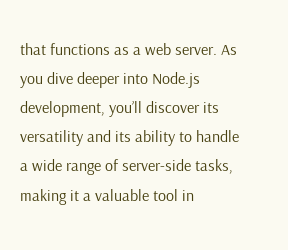that functions as a web server. As you dive deeper into Node.js development, you’ll discover its versatility and its ability to handle a wide range of server-side tasks, making it a valuable tool in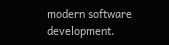modern software development.